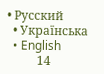• Русский
  • Українська
  • English
          14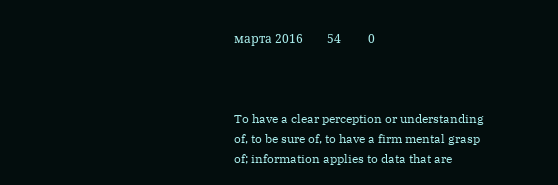марта 2016        54         0



To have a clear perception or understanding of, to be sure of, to have a firm mental grasp of; information applies to data that are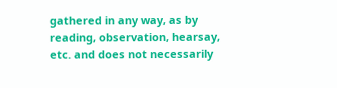gathered in any way, as by reading, observation, hearsay, etc. and does not necessarily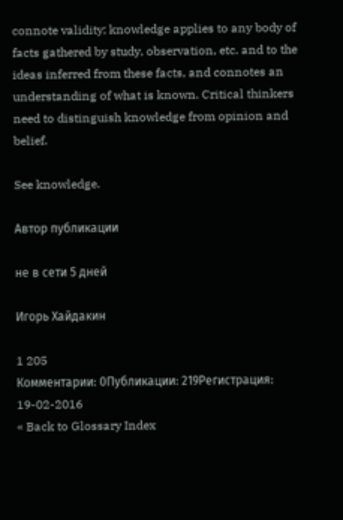connote validity; knowledge applies to any body of facts gathered by study, observation, etc. and to the ideas inferred from these facts, and connotes an understanding of what is known. Critical thinkers need to distinguish knowledge from opinion and belief.

See knowledge.

Автор публикации

не в сети 5 дней

Игорь Хайдакин

1 205
Комментарии: 0Публикации: 219Регистрация: 19-02-2016
« Back to Glossary Index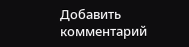Добавить комментарий